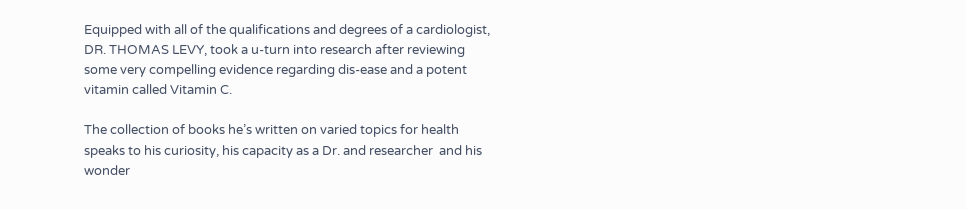Equipped with all of the qualifications and degrees of a cardiologist, DR. THOMAS LEVY, took a u-turn into research after reviewing some very compelling evidence regarding dis-ease and a potent vitamin called Vitamin C.

The collection of books he’s written on varied topics for health speaks to his curiosity, his capacity as a Dr. and researcher  and his wonder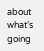about what’s going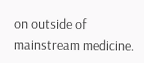on outside of mainstream medicine.